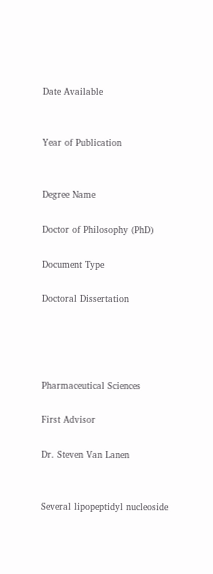Date Available


Year of Publication


Degree Name

Doctor of Philosophy (PhD)

Document Type

Doctoral Dissertation




Pharmaceutical Sciences

First Advisor

Dr. Steven Van Lanen


Several lipopeptidyl nucleoside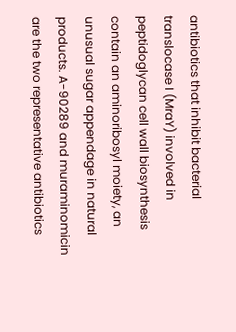antibiotics that inhibit bacterial translocase I (MraY) involved in peptidoglycan cell wall biosynthesis contain an aminoribosyl moiety, an unusual sugar appendage in natural products. A-90289 and muraminomicin are the two representative antibiotics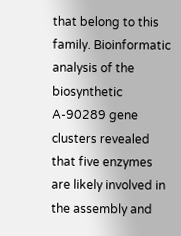that belong to this family. Bioinformatic analysis of the biosynthetic A-90289 gene clusters revealed that five enzymes are likely involved in the assembly and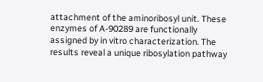attachment of the aminoribosyl unit. These enzymes of A-90289 are functionally assigned by in vitro characterization. The results reveal a unique ribosylation pathway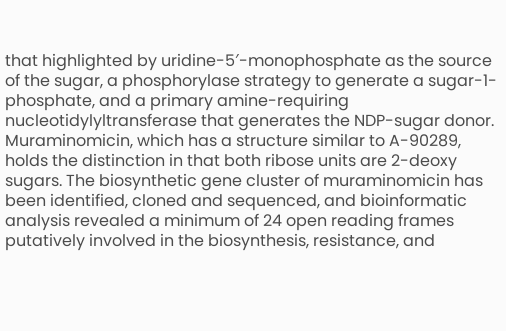that highlighted by uridine-5′-monophosphate as the source of the sugar, a phosphorylase strategy to generate a sugar-1-phosphate, and a primary amine-requiring nucleotidylyltransferase that generates the NDP-sugar donor. Muraminomicin, which has a structure similar to A-90289, holds the distinction in that both ribose units are 2-deoxy sugars. The biosynthetic gene cluster of muraminomicin has been identified, cloned and sequenced, and bioinformatic analysis revealed a minimum of 24 open reading frames putatively involved in the biosynthesis, resistance, and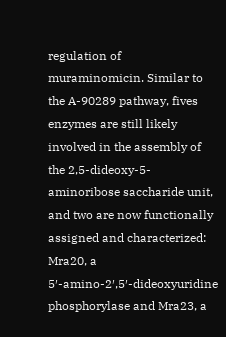regulation of muraminomicin. Similar to the A-90289 pathway, fives enzymes are still likely involved in the assembly of the 2,5-dideoxy-5-aminoribose saccharide unit, and two are now functionally assigned and characterized: Mra20, a 5′-amino-2′,5′-dideoxyuridine phosphorylase and Mra23, a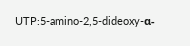UTP:5-amino-2,5-dideoxy-α-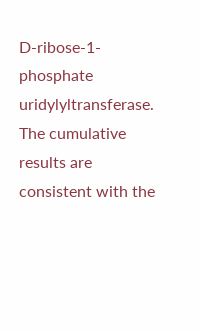D-ribose-1-phosphate uridylyltransferase. The cumulative results are consistent with the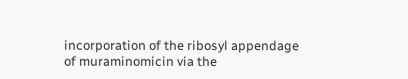incorporation of the ribosyl appendage of muraminomicin via the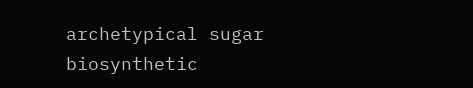archetypical sugar biosynthetic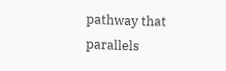pathway that parallels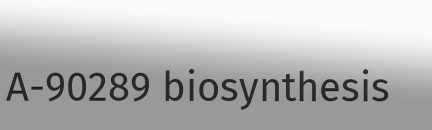A-90289 biosynthesis